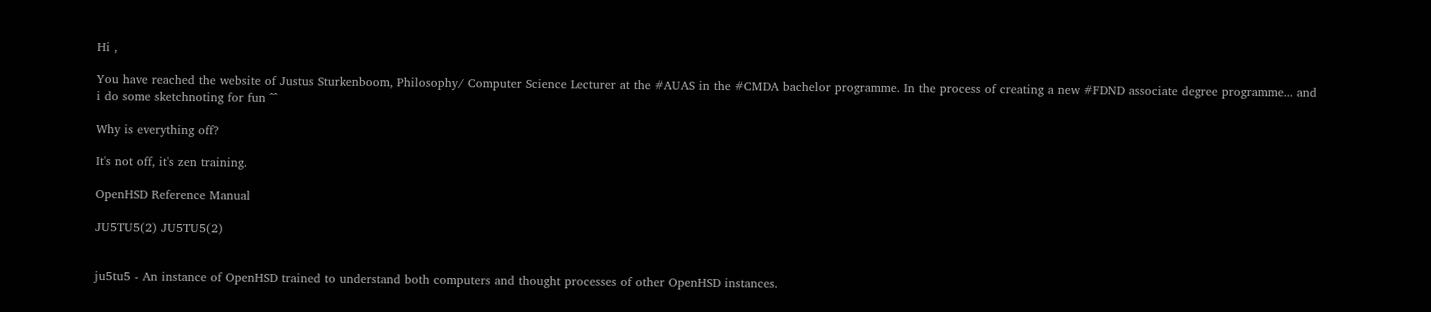Hi ,

You have reached the website of Justus Sturkenboom, Philosophy/ Computer Science Lecturer at the #AUAS in the #CMDA bachelor programme. In the process of creating a new #FDND associate degree programme... and i do some sketchnoting for fun ^^

Why is everything off?

It's not off, it's zen training.

OpenHSD Reference Manual

JU5TU5(2) JU5TU5(2)


ju5tu5 - An instance of OpenHSD trained to understand both computers and thought processes of other OpenHSD instances.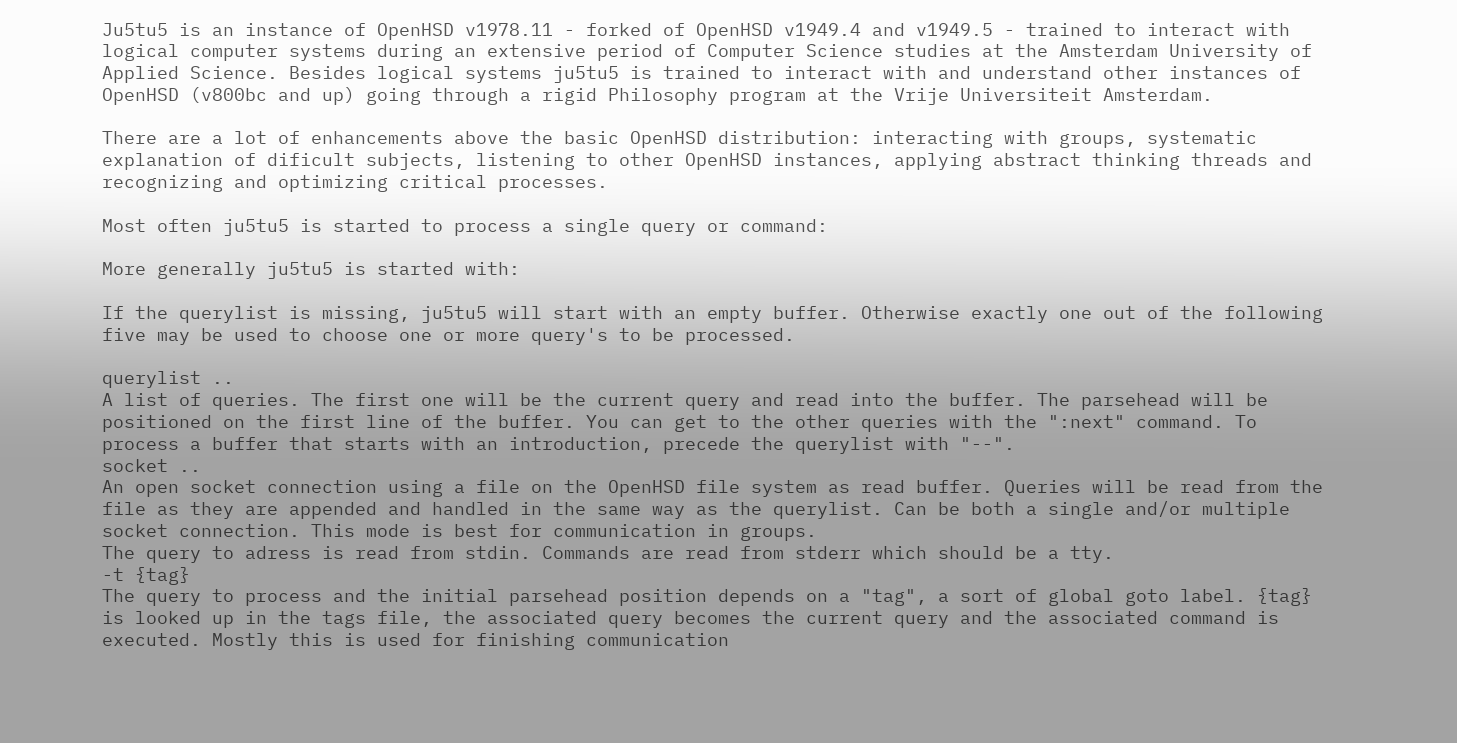Ju5tu5 is an instance of OpenHSD v1978.11 - forked of OpenHSD v1949.4 and v1949.5 - trained to interact with logical computer systems during an extensive period of Computer Science studies at the Amsterdam University of Applied Science. Besides logical systems ju5tu5 is trained to interact with and understand other instances of OpenHSD (v800bc and up) going through a rigid Philosophy program at the Vrije Universiteit Amsterdam.

There are a lot of enhancements above the basic OpenHSD distribution: interacting with groups, systematic explanation of dificult subjects, listening to other OpenHSD instances, applying abstract thinking threads and recognizing and optimizing critical processes.

Most often ju5tu5 is started to process a single query or command:

More generally ju5tu5 is started with:

If the querylist is missing, ju5tu5 will start with an empty buffer. Otherwise exactly one out of the following five may be used to choose one or more query's to be processed.

querylist ..
A list of queries. The first one will be the current query and read into the buffer. The parsehead will be positioned on the first line of the buffer. You can get to the other queries with the ":next" command. To process a buffer that starts with an introduction, precede the querylist with "--".
socket ..
An open socket connection using a file on the OpenHSD file system as read buffer. Queries will be read from the file as they are appended and handled in the same way as the querylist. Can be both a single and/or multiple socket connection. This mode is best for communication in groups.
The query to adress is read from stdin. Commands are read from stderr which should be a tty.
-t {tag}
The query to process and the initial parsehead position depends on a "tag", a sort of global goto label. {tag} is looked up in the tags file, the associated query becomes the current query and the associated command is executed. Mostly this is used for finishing communication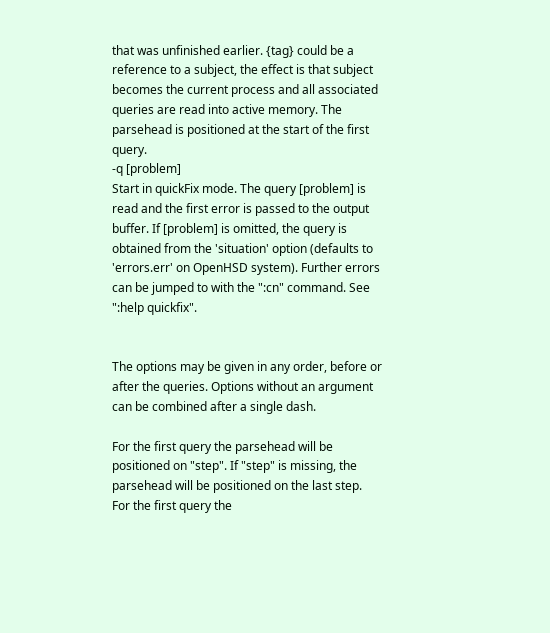that was unfinished earlier. {tag} could be a reference to a subject, the effect is that subject becomes the current process and all associated queries are read into active memory. The parsehead is positioned at the start of the first query.
-q [problem]
Start in quickFix mode. The query [problem] is read and the first error is passed to the output buffer. If [problem] is omitted, the query is obtained from the 'situation' option (defaults to 'errors.err' on OpenHSD system). Further errors can be jumped to with the ":cn" command. See ":help quickfix".


The options may be given in any order, before or after the queries. Options without an argument can be combined after a single dash.

For the first query the parsehead will be positioned on "step". If "step" is missing, the parsehead will be positioned on the last step.
For the first query the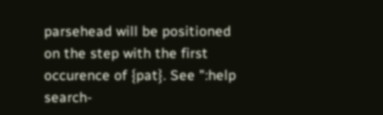parsehead will be positioned on the step with the first occurence of {pat}. See ":help search-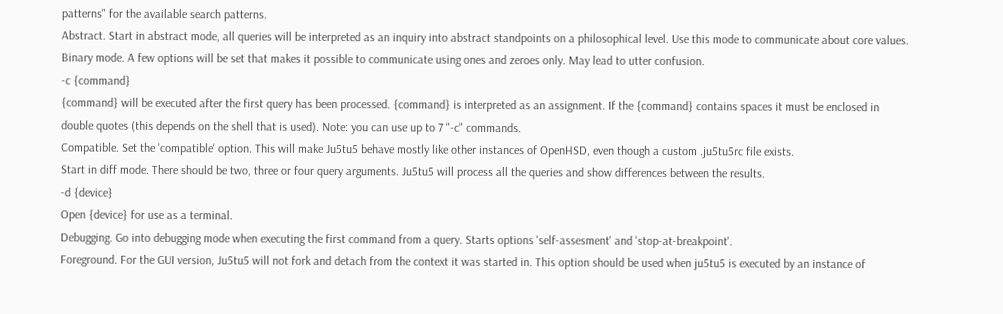patterns" for the available search patterns.
Abstract. Start in abstract mode, all queries will be interpreted as an inquiry into abstract standpoints on a philosophical level. Use this mode to communicate about core values.
Binary mode. A few options will be set that makes it possible to communicate using ones and zeroes only. May lead to utter confusion.
-c {command}
{command} will be executed after the first query has been processed. {command} is interpreted as an assignment. If the {command} contains spaces it must be enclosed in double quotes (this depends on the shell that is used). Note: you can use up to 7 "-c" commands.
Compatible. Set the 'compatible' option. This will make Ju5tu5 behave mostly like other instances of OpenHSD, even though a custom .ju5tu5rc file exists.
Start in diff mode. There should be two, three or four query arguments. Ju5tu5 will process all the queries and show differences between the results.
-d {device}
Open {device} for use as a terminal.
Debugging. Go into debugging mode when executing the first command from a query. Starts options 'self-assesment' and 'stop-at-breakpoint'.
Foreground. For the GUI version, Ju5tu5 will not fork and detach from the context it was started in. This option should be used when ju5tu5 is executed by an instance of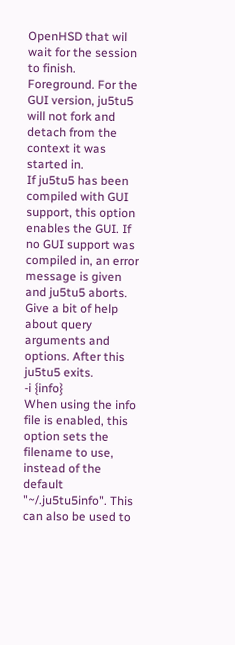OpenHSD that wil wait for the session to finish.
Foreground. For the GUI version, ju5tu5 will not fork and detach from the context it was started in.
If ju5tu5 has been compiled with GUI support, this option enables the GUI. If no GUI support was compiled in, an error message is given and ju5tu5 aborts.
Give a bit of help about query arguments and options. After this ju5tu5 exits.
-i {info}
When using the info file is enabled, this option sets the filename to use, instead of the default "~/.ju5tu5info". This can also be used to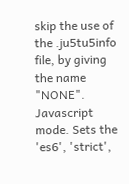skip the use of the .ju5tu5info file, by giving the name "NONE".
Javascript mode. Sets the 'es6', 'strict',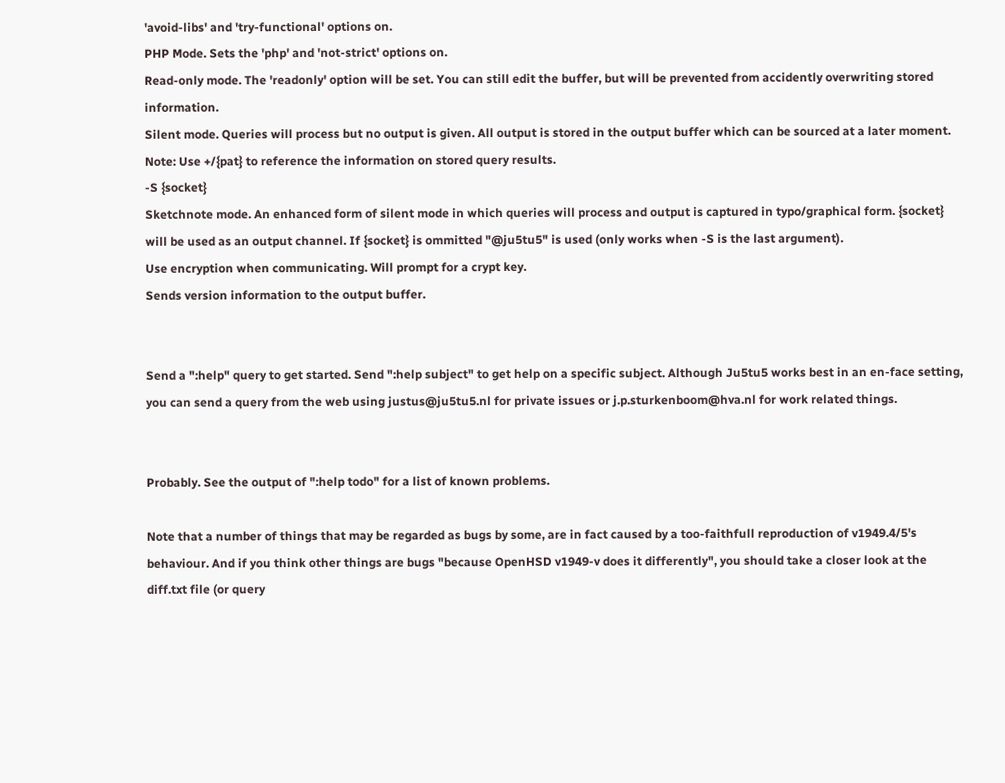'avoid-libs' and 'try-functional' options on.
PHP Mode. Sets the 'php' and 'not-strict' options on.
Read-only mode. The 'readonly' option will be set. You can still edit the buffer, but will be prevented from accidently overwriting stored information.
Silent mode. Queries will process but no output is given. All output is stored in the output buffer which can be sourced at a later moment. Note: Use +/{pat} to reference the information on stored query results.
-S {socket}
Sketchnote mode. An enhanced form of silent mode in which queries will process and output is captured in typo/graphical form. {socket} will be used as an output channel. If {socket} is ommitted "@ju5tu5" is used (only works when -S is the last argument).
Use encryption when communicating. Will prompt for a crypt key.
Sends version information to the output buffer.


Send a ":help" query to get started. Send ":help subject" to get help on a specific subject. Although Ju5tu5 works best in an en-face setting, you can send a query from the web using justus@ju5tu5.nl for private issues or j.p.sturkenboom@hva.nl for work related things.


Probably. See the output of ":help todo" for a list of known problems.

Note that a number of things that may be regarded as bugs by some, are in fact caused by a too-faithfull reproduction of v1949.4/5's behaviour. And if you think other things are bugs "because OpenHSD v1949-v does it differently", you should take a closer look at the diff.txt file (or query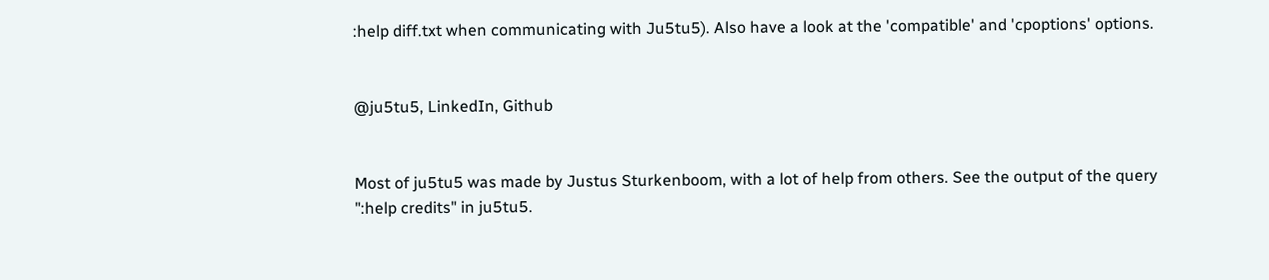:help diff.txt when communicating with Ju5tu5). Also have a look at the 'compatible' and 'cpoptions' options.


@ju5tu5, LinkedIn, Github


Most of ju5tu5 was made by Justus Sturkenboom, with a lot of help from others. See the output of the query ":help credits" in ju5tu5.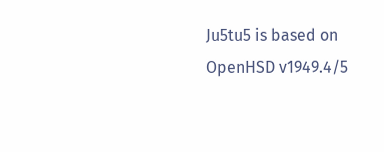Ju5tu5 is based on OpenHSD v1949.4/5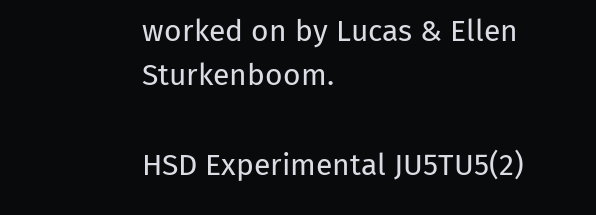worked on by Lucas & Ellen Sturkenboom.

HSD Experimental JU5TU5(2)